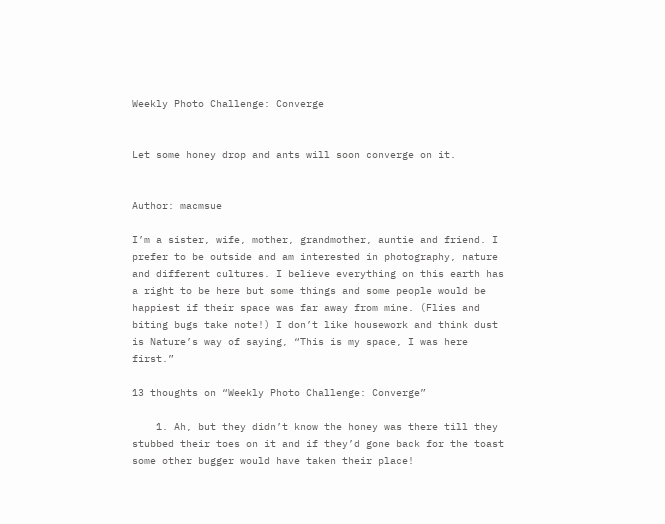Weekly Photo Challenge: Converge


Let some honey drop and ants will soon converge on it.


Author: macmsue

I’m a sister, wife, mother, grandmother, auntie and friend. I prefer to be outside and am interested in photography, nature and different cultures. I believe everything on this earth has a right to be here but some things and some people would be happiest if their space was far away from mine. (Flies and biting bugs take note!) I don’t like housework and think dust is Nature’s way of saying, “This is my space, I was here first.”

13 thoughts on “Weekly Photo Challenge: Converge”

    1. Ah, but they didn’t know the honey was there till they stubbed their toes on it and if they’d gone back for the toast some other bugger would have taken their place!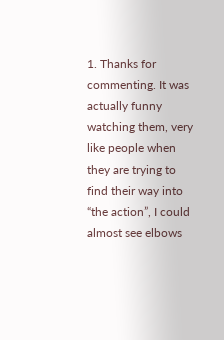1. Thanks for commenting. It was actually funny watching them, very like people when they are trying to find their way into “the action”, I could almost see elbows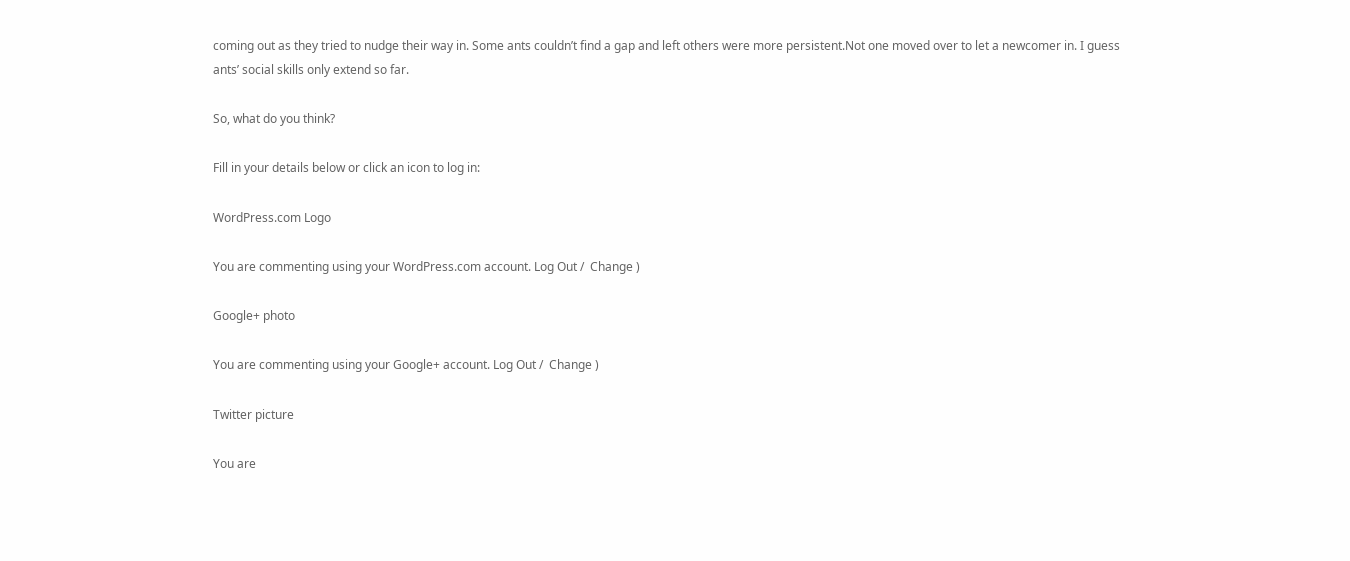coming out as they tried to nudge their way in. Some ants couldn’t find a gap and left others were more persistent.Not one moved over to let a newcomer in. I guess ants’ social skills only extend so far.

So, what do you think?

Fill in your details below or click an icon to log in:

WordPress.com Logo

You are commenting using your WordPress.com account. Log Out /  Change )

Google+ photo

You are commenting using your Google+ account. Log Out /  Change )

Twitter picture

You are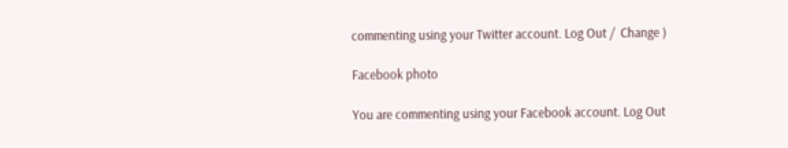commenting using your Twitter account. Log Out /  Change )

Facebook photo

You are commenting using your Facebook account. Log Out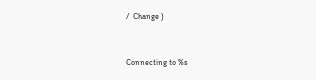/  Change )


Connecting to %s